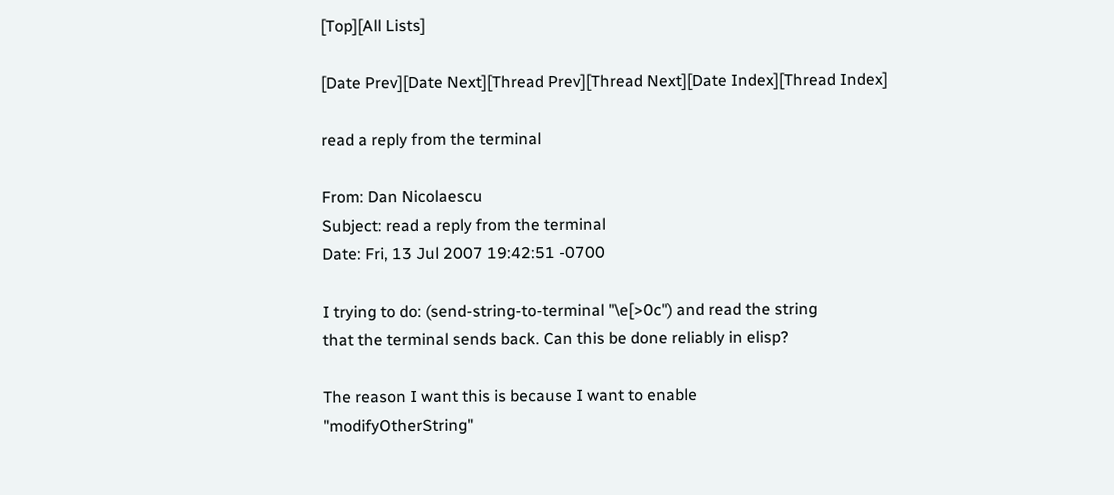[Top][All Lists]

[Date Prev][Date Next][Thread Prev][Thread Next][Date Index][Thread Index]

read a reply from the terminal

From: Dan Nicolaescu
Subject: read a reply from the terminal
Date: Fri, 13 Jul 2007 19:42:51 -0700

I trying to do: (send-string-to-terminal "\e[>0c") and read the string
that the terminal sends back. Can this be done reliably in elisp?

The reason I want this is because I want to enable
"modifyOtherString"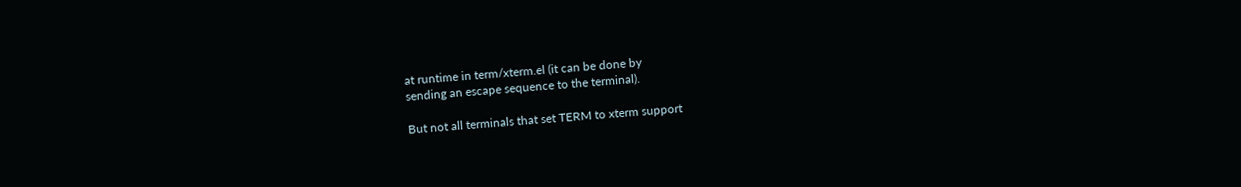at runtime in term/xterm.el (it can be done by
sending an escape sequence to the terminal).

But not all terminals that set TERM to xterm support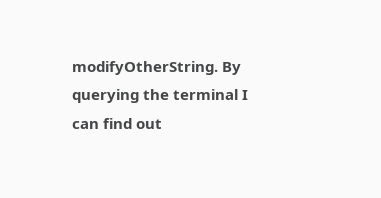modifyOtherString. By querying the terminal I can find out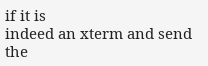if it is
indeed an xterm and send the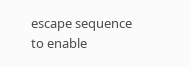escape sequence to enable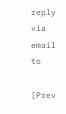reply via email to

[Prev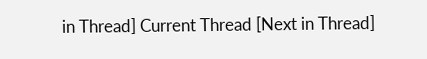in Thread] Current Thread [Next in Thread]